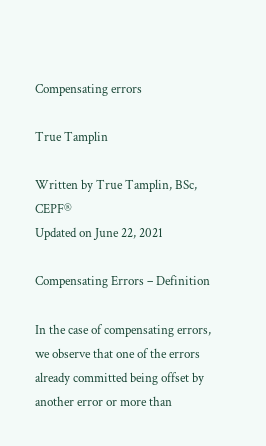Compensating errors

True Tamplin

Written by True Tamplin, BSc, CEPF®
Updated on June 22, 2021

Compensating Errors – Definition

In the case of compensating errors, we observe that one of the errors already committed being offset by another error or more than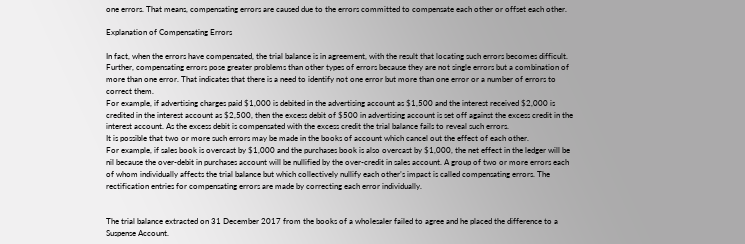one errors. That means, compensating errors are caused due to the errors committed to compensate each other or offset each other.

Explanation of Compensating Errors

In fact, when the errors have compensated, the trial balance is in agreement, with the result that locating such errors becomes difficult. Further, compensating errors pose greater problems than other types of errors because they are not single errors but a combination of more than one error. That indicates that there is a need to identify not one error but more than one error or a number of errors to correct them.
For example, if advertising charges paid $1,000 is debited in the advertising account as $1,500 and the interest received $2,000 is credited in the interest account as $2,500, then the excess debit of $500 in advertising account is set off against the excess credit in the interest account. As the excess debit is compensated with the excess credit the trial balance fails to reveal such errors.
It is possible that two or more such errors may be made in the books of account which cancel out the effect of each other.
For example, if sales book is overcast by $1,000 and the purchases book is also overcast by $1,000, the net effect in the ledger will be nil because the over-debit in purchases account will be nullified by the over-credit in sales account. A group of two or more errors each of whom individually affects the trial balance but which collectively nullify each other’s impact is called compensating errors. The rectification entries for compensating errors are made by correcting each error individually.


The trial balance extracted on 31 December 2017 from the books of a wholesaler failed to agree and he placed the difference to a Suspense Account.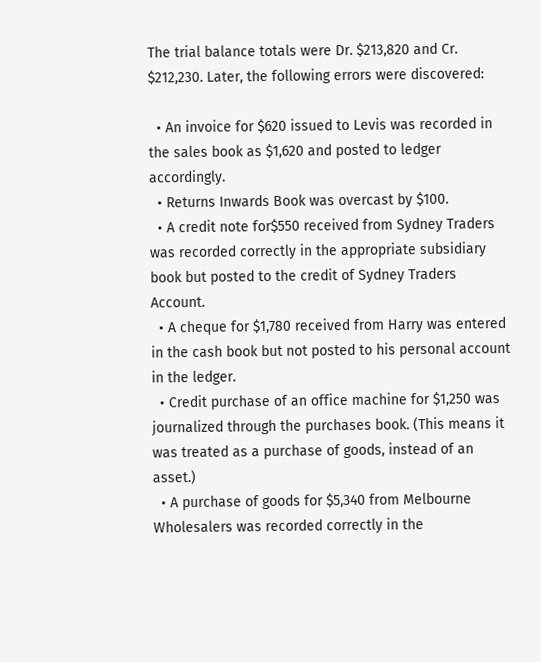The trial balance totals were Dr. $213,820 and Cr. $212,230. Later, the following errors were discovered:

  • An invoice for $620 issued to Levis was recorded in the sales book as $1,620 and posted to ledger accordingly.
  • Returns Inwards Book was overcast by $100.
  • A credit note for$550 received from Sydney Traders was recorded correctly in the appropriate subsidiary book but posted to the credit of Sydney Traders Account.
  • A cheque for $1,780 received from Harry was entered in the cash book but not posted to his personal account in the ledger.
  • Credit purchase of an office machine for $1,250 was journalized through the purchases book. (This means it was treated as a purchase of goods, instead of an asset.)
  • A purchase of goods for $5,340 from Melbourne Wholesalers was recorded correctly in the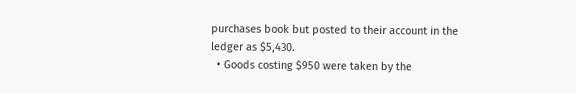purchases book but posted to their account in the ledger as $5,430.
  • Goods costing $950 were taken by the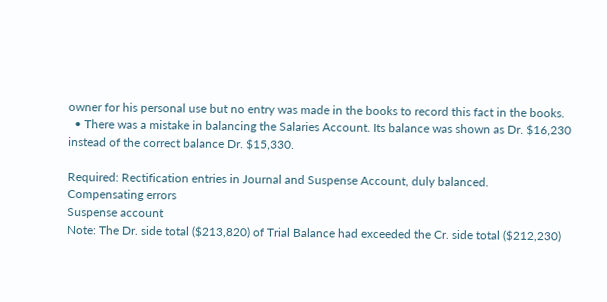owner for his personal use but no entry was made in the books to record this fact in the books.
  • There was a mistake in balancing the Salaries Account. Its balance was shown as Dr. $16,230 instead of the correct balance Dr. $15,330.

Required: Rectification entries in Journal and Suspense Account, duly balanced.
Compensating errors
Suspense account
Note: The Dr. side total ($213,820) of Trial Balance had exceeded the Cr. side total ($212,230)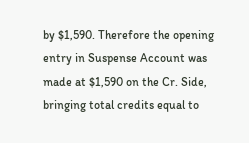by $1,590. Therefore the opening entry in Suspense Account was made at $1,590 on the Cr. Side, bringing total credits equal to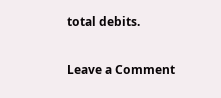total debits.

Leave a Comment